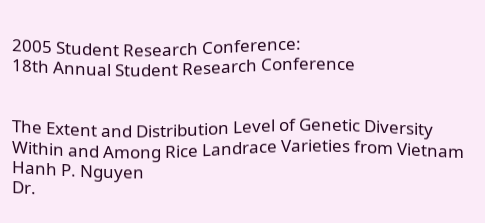2005 Student Research Conference:
18th Annual Student Research Conference


The Extent and Distribution Level of Genetic Diversity Within and Among Rice Landrace Varieties from Vietnam
Hanh P. Nguyen
Dr.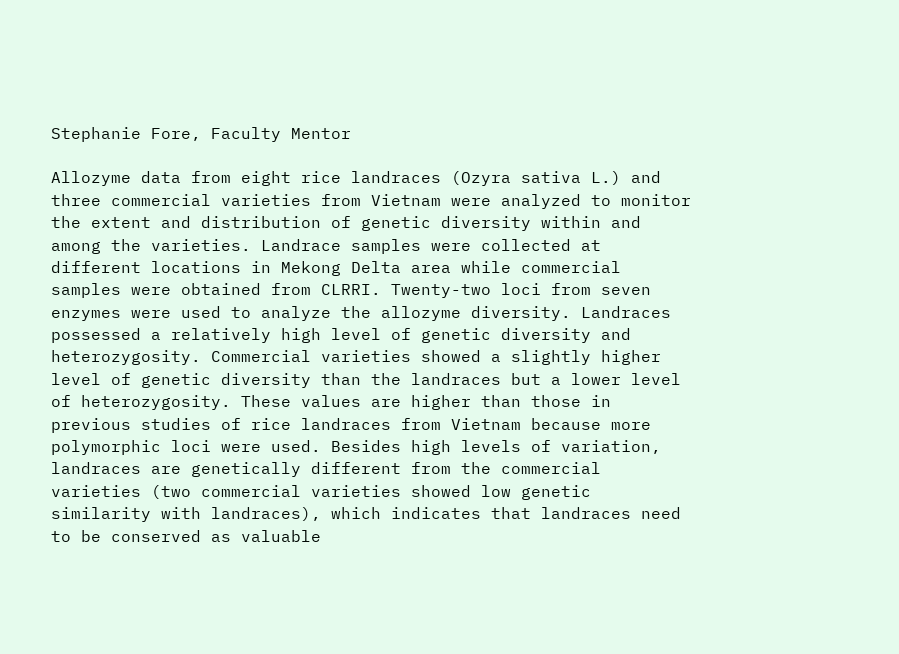Stephanie Fore, Faculty Mentor

Allozyme data from eight rice landraces (Ozyra sativa L.) and three commercial varieties from Vietnam were analyzed to monitor the extent and distribution of genetic diversity within and among the varieties. Landrace samples were collected at different locations in Mekong Delta area while commercial samples were obtained from CLRRI. Twenty-two loci from seven enzymes were used to analyze the allozyme diversity. Landraces possessed a relatively high level of genetic diversity and heterozygosity. Commercial varieties showed a slightly higher level of genetic diversity than the landraces but a lower level of heterozygosity. These values are higher than those in previous studies of rice landraces from Vietnam because more polymorphic loci were used. Besides high levels of variation, landraces are genetically different from the commercial varieties (two commercial varieties showed low genetic similarity with landraces), which indicates that landraces need to be conserved as valuable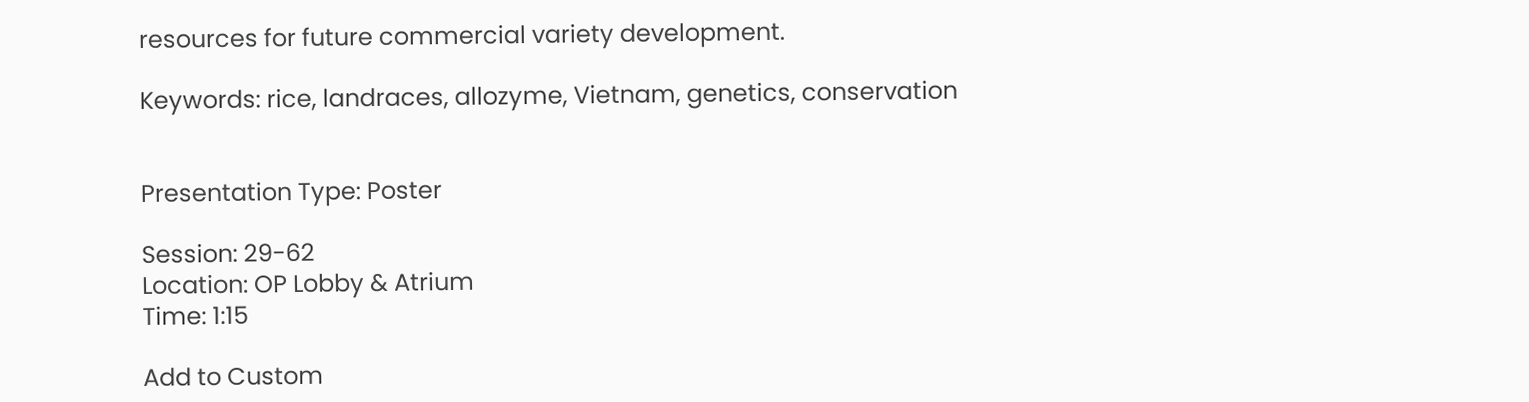resources for future commercial variety development.

Keywords: rice, landraces, allozyme, Vietnam, genetics, conservation


Presentation Type: Poster

Session: 29-62
Location: OP Lobby & Atrium
Time: 1:15

Add to Custom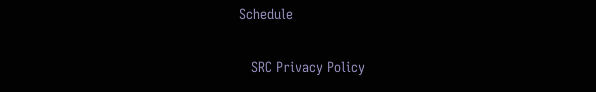Schedule

   SRC Privacy Policy